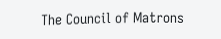The Council of Matrons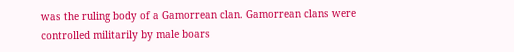was the ruling body of a Gamorrean clan. Gamorrean clans were controlled militarily by male boars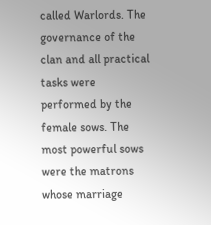called Warlords. The governance of the clan and all practical tasks were performed by the female sows. The most powerful sows were the matrons whose marriage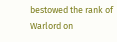bestowed the rank of Warlord on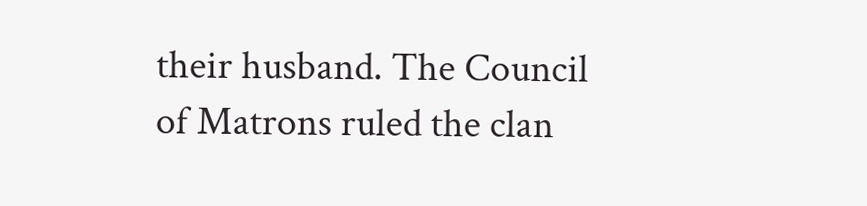their husband. The Council of Matrons ruled the clan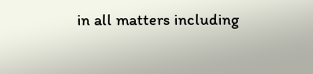in all matters including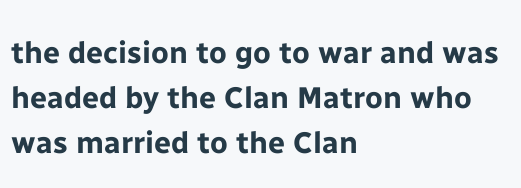the decision to go to war and was headed by the Clan Matron who was married to the Clan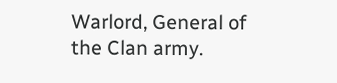Warlord, General of the Clan army.